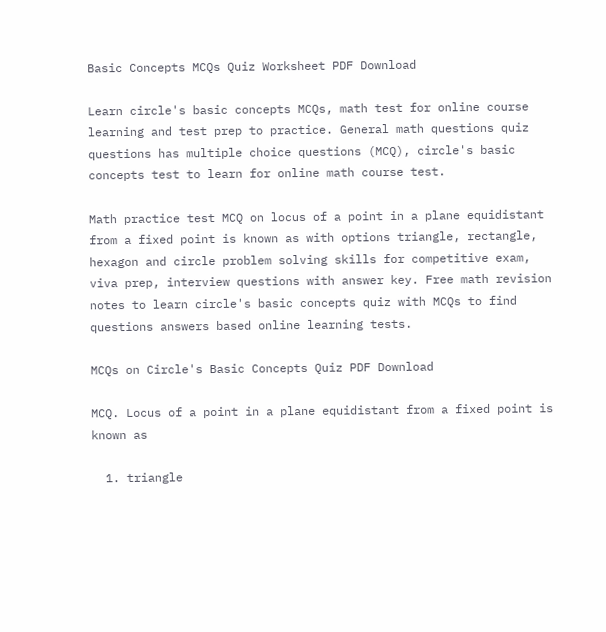Basic Concepts MCQs Quiz Worksheet PDF Download

Learn circle's basic concepts MCQs, math test for online course learning and test prep to practice. General math questions quiz questions has multiple choice questions (MCQ), circle's basic concepts test to learn for online math course test.

Math practice test MCQ on locus of a point in a plane equidistant from a fixed point is known as with options triangle, rectangle, hexagon and circle problem solving skills for competitive exam, viva prep, interview questions with answer key. Free math revision notes to learn circle's basic concepts quiz with MCQs to find questions answers based online learning tests.

MCQs on Circle's Basic Concepts Quiz PDF Download

MCQ. Locus of a point in a plane equidistant from a fixed point is known as

  1. triangle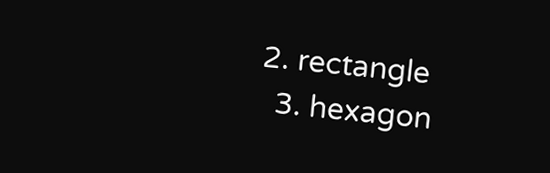2. rectangle
  3. hexagon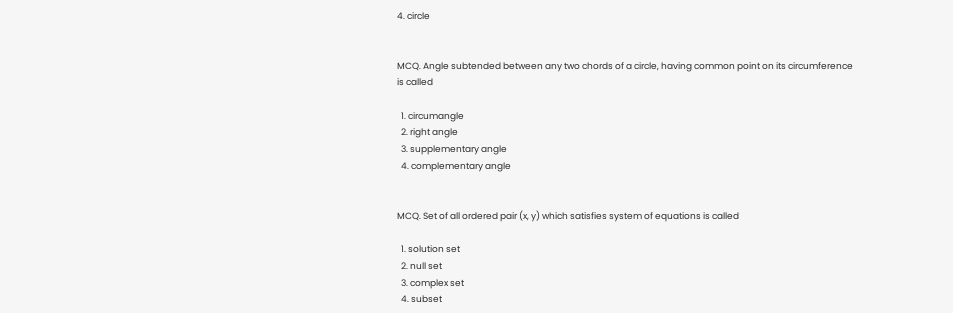4. circle


MCQ. Angle subtended between any two chords of a circle, having common point on its circumference is called

  1. circumangle
  2. right angle
  3. supplementary angle
  4. complementary angle


MCQ. Set of all ordered pair (x, y) which satisfies system of equations is called

  1. solution set
  2. null set
  3. complex set
  4. subset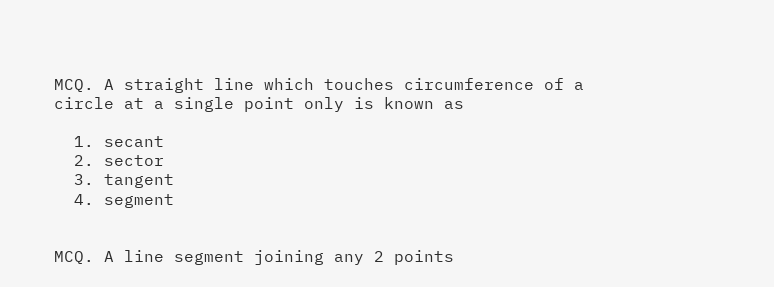MCQ. A straight line which touches circumference of a circle at a single point only is known as

  1. secant
  2. sector
  3. tangent
  4. segment


MCQ. A line segment joining any 2 points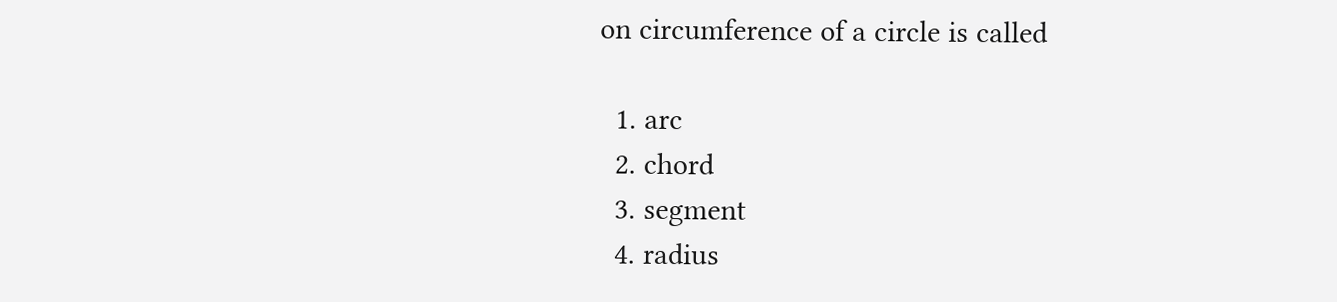on circumference of a circle is called

  1. arc
  2. chord
  3. segment
  4. radius